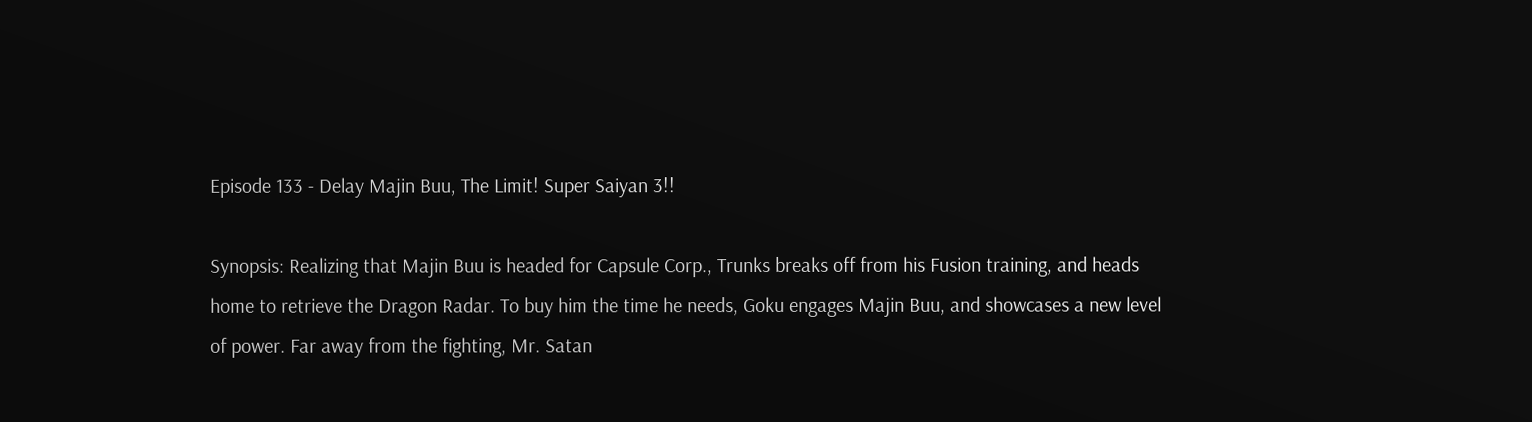Episode 133 - Delay Majin Buu, The Limit! Super Saiyan 3!!

Synopsis: Realizing that Majin Buu is headed for Capsule Corp., Trunks breaks off from his Fusion training, and heads home to retrieve the Dragon Radar. To buy him the time he needs, Goku engages Majin Buu, and showcases a new level of power. Far away from the fighting, Mr. Satan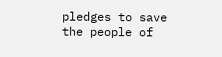pledges to save the people of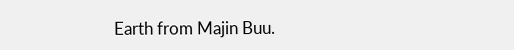Earth from Majin Buu.